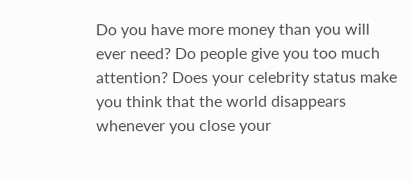Do you have more money than you will ever need? Do people give you too much attention? Does your celebrity status make you think that the world disappears whenever you close your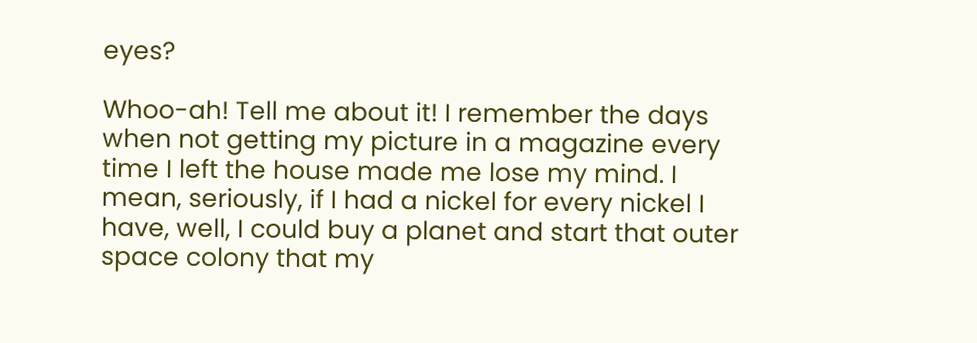eyes?

Whoo-ah! Tell me about it! I remember the days when not getting my picture in a magazine every time I left the house made me lose my mind. I mean, seriously, if I had a nickel for every nickel I have, well, I could buy a planet and start that outer space colony that my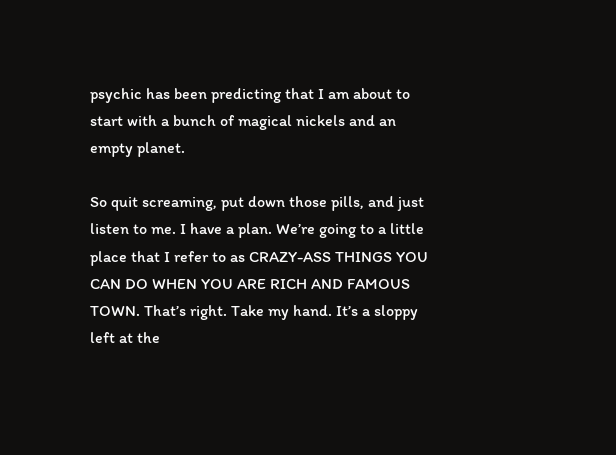psychic has been predicting that I am about to start with a bunch of magical nickels and an empty planet.

So quit screaming, put down those pills, and just listen to me. I have a plan. We’re going to a little place that I refer to as CRAZY-ASS THINGS YOU CAN DO WHEN YOU ARE RICH AND FAMOUS TOWN. That’s right. Take my hand. It’s a sloppy left at the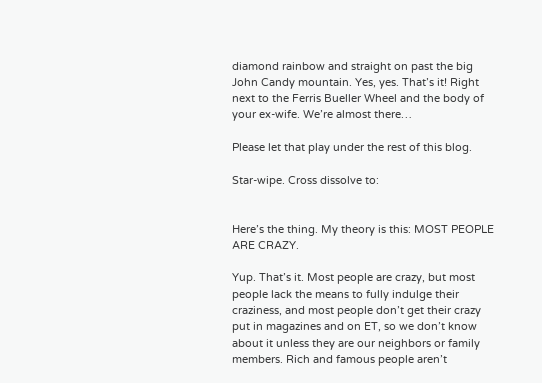diamond rainbow and straight on past the big John Candy mountain. Yes, yes. That’s it! Right next to the Ferris Bueller Wheel and the body of your ex-wife. We’re almost there…

Please let that play under the rest of this blog.

Star-wipe. Cross dissolve to:


Here’s the thing. My theory is this: MOST PEOPLE ARE CRAZY.

Yup. That’s it. Most people are crazy, but most people lack the means to fully indulge their craziness, and most people don’t get their crazy put in magazines and on ET, so we don’t know about it unless they are our neighbors or family members. Rich and famous people aren’t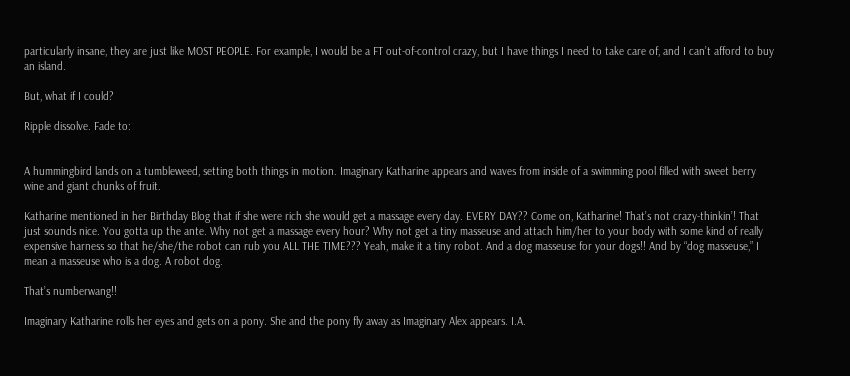particularly insane, they are just like MOST PEOPLE. For example, I would be a FT out-of-control crazy, but I have things I need to take care of, and I can’t afford to buy an island.

But, what if I could?

Ripple dissolve. Fade to:


A hummingbird lands on a tumbleweed, setting both things in motion. Imaginary Katharine appears and waves from inside of a swimming pool filled with sweet berry wine and giant chunks of fruit.

Katharine mentioned in her Birthday Blog that if she were rich she would get a massage every day. EVERY DAY?? Come on, Katharine! That’s not crazy-thinkin’! That just sounds nice. You gotta up the ante. Why not get a massage every hour? Why not get a tiny masseuse and attach him/her to your body with some kind of really expensive harness so that he/she/the robot can rub you ALL THE TIME??? Yeah, make it a tiny robot. And a dog masseuse for your dogs!! And by “dog masseuse,” I mean a masseuse who is a dog. A robot dog.

That’s numberwang!!

Imaginary Katharine rolls her eyes and gets on a pony. She and the pony fly away as Imaginary Alex appears. I.A.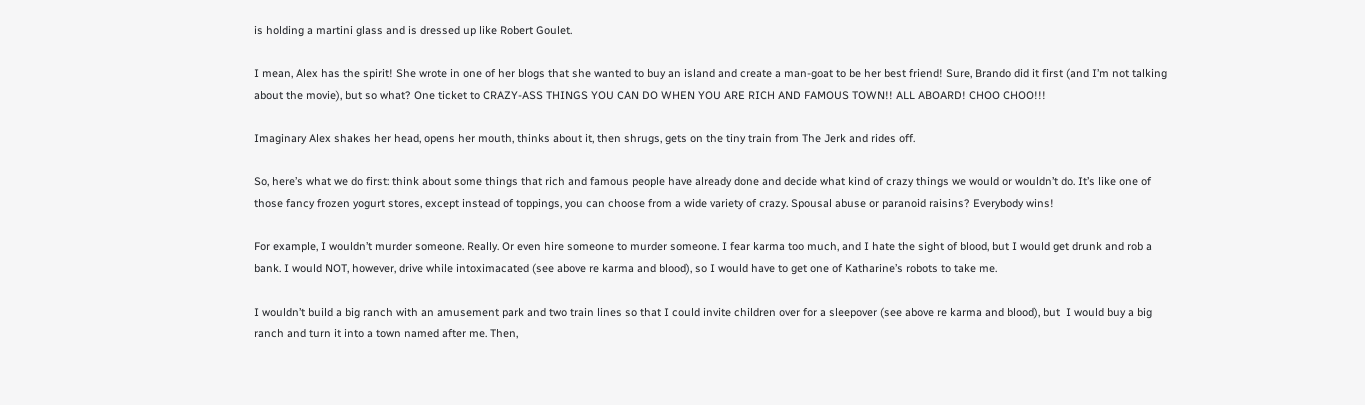is holding a martini glass and is dressed up like Robert Goulet.

I mean, Alex has the spirit! She wrote in one of her blogs that she wanted to buy an island and create a man-goat to be her best friend! Sure, Brando did it first (and I’m not talking about the movie), but so what? One ticket to CRAZY-ASS THINGS YOU CAN DO WHEN YOU ARE RICH AND FAMOUS TOWN!! ALL ABOARD! CHOO CHOO!!!

Imaginary Alex shakes her head, opens her mouth, thinks about it, then shrugs, gets on the tiny train from The Jerk and rides off.

So, here’s what we do first: think about some things that rich and famous people have already done and decide what kind of crazy things we would or wouldn’t do. It’s like one of those fancy frozen yogurt stores, except instead of toppings, you can choose from a wide variety of crazy. Spousal abuse or paranoid raisins? Everybody wins!

For example, I wouldn’t murder someone. Really. Or even hire someone to murder someone. I fear karma too much, and I hate the sight of blood, but I would get drunk and rob a bank. I would NOT, however, drive while intoximacated (see above re karma and blood), so I would have to get one of Katharine’s robots to take me.

I wouldn’t build a big ranch with an amusement park and two train lines so that I could invite children over for a sleepover (see above re karma and blood), but  I would buy a big ranch and turn it into a town named after me. Then,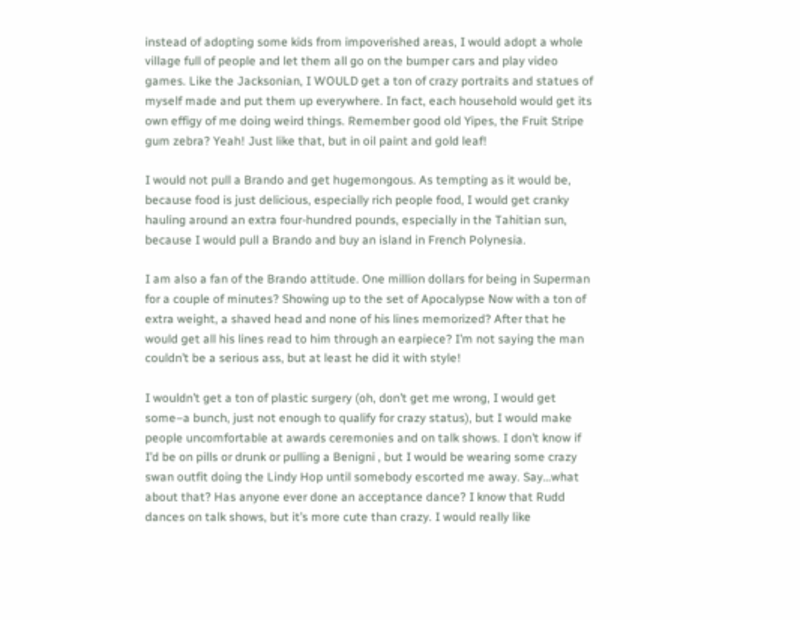instead of adopting some kids from impoverished areas, I would adopt a whole village full of people and let them all go on the bumper cars and play video games. Like the Jacksonian, I WOULD get a ton of crazy portraits and statues of myself made and put them up everywhere. In fact, each household would get its own effigy of me doing weird things. Remember good old Yipes, the Fruit Stripe gum zebra? Yeah! Just like that, but in oil paint and gold leaf!

I would not pull a Brando and get hugemongous. As tempting as it would be, because food is just delicious, especially rich people food, I would get cranky hauling around an extra four-hundred pounds, especially in the Tahitian sun, because I would pull a Brando and buy an island in French Polynesia.

I am also a fan of the Brando attitude. One million dollars for being in Superman for a couple of minutes? Showing up to the set of Apocalypse Now with a ton of extra weight, a shaved head and none of his lines memorized? After that he would get all his lines read to him through an earpiece? I’m not saying the man couldn’t be a serious ass, but at least he did it with style!

I wouldn’t get a ton of plastic surgery (oh, don’t get me wrong, I would get some–a bunch, just not enough to qualify for crazy status), but I would make people uncomfortable at awards ceremonies and on talk shows. I don’t know if I’d be on pills or drunk or pulling a Benigni , but I would be wearing some crazy swan outfit doing the Lindy Hop until somebody escorted me away. Say…what about that? Has anyone ever done an acceptance dance? I know that Rudd dances on talk shows, but it’s more cute than crazy. I would really like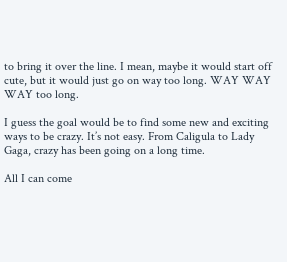to bring it over the line. I mean, maybe it would start off cute, but it would just go on way too long. WAY WAY WAY too long.

I guess the goal would be to find some new and exciting ways to be crazy. It’s not easy. From Caligula to Lady Gaga, crazy has been going on a long time.

All I can come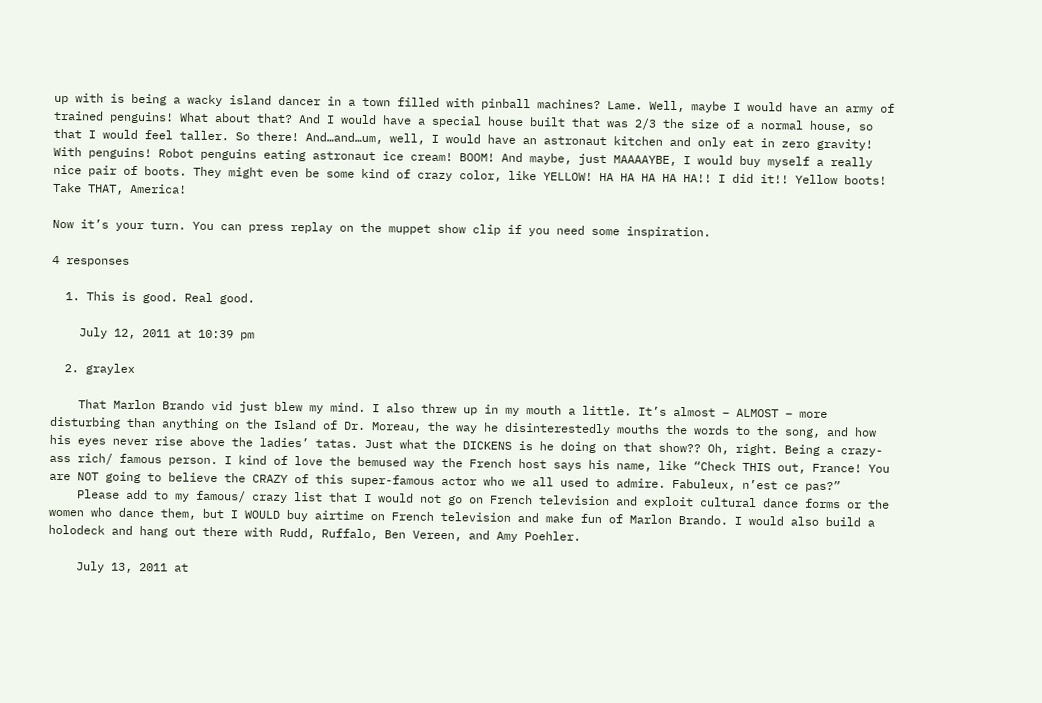up with is being a wacky island dancer in a town filled with pinball machines? Lame. Well, maybe I would have an army of trained penguins! What about that? And I would have a special house built that was 2/3 the size of a normal house, so that I would feel taller. So there! And…and…um, well, I would have an astronaut kitchen and only eat in zero gravity! With penguins! Robot penguins eating astronaut ice cream! BOOM! And maybe, just MAAAAYBE, I would buy myself a really nice pair of boots. They might even be some kind of crazy color, like YELLOW! HA HA HA HA HA!! I did it!! Yellow boots! Take THAT, America!

Now it’s your turn. You can press replay on the muppet show clip if you need some inspiration.

4 responses

  1. This is good. Real good.

    July 12, 2011 at 10:39 pm

  2. graylex

    That Marlon Brando vid just blew my mind. I also threw up in my mouth a little. It’s almost – ALMOST – more disturbing than anything on the Island of Dr. Moreau, the way he disinterestedly mouths the words to the song, and how his eyes never rise above the ladies’ tatas. Just what the DICKENS is he doing on that show?? Oh, right. Being a crazy-ass rich/ famous person. I kind of love the bemused way the French host says his name, like “Check THIS out, France! You are NOT going to believe the CRAZY of this super-famous actor who we all used to admire. Fabuleux, n’est ce pas?”
    Please add to my famous/ crazy list that I would not go on French television and exploit cultural dance forms or the women who dance them, but I WOULD buy airtime on French television and make fun of Marlon Brando. I would also build a holodeck and hang out there with Rudd, Ruffalo, Ben Vereen, and Amy Poehler.

    July 13, 2011 at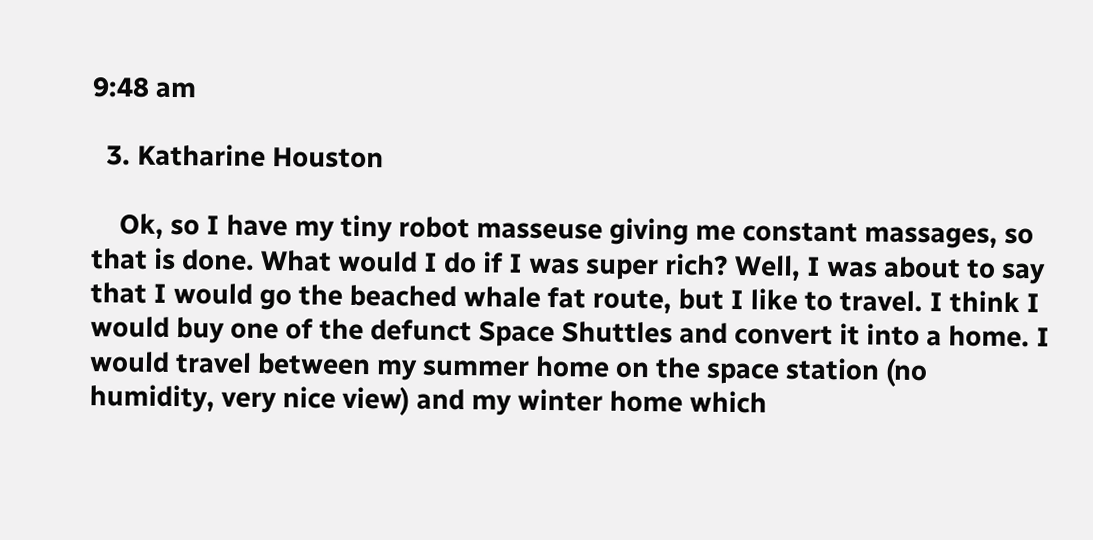9:48 am

  3. Katharine Houston

    Ok, so I have my tiny robot masseuse giving me constant massages, so that is done. What would I do if I was super rich? Well, I was about to say that I would go the beached whale fat route, but I like to travel. I think I would buy one of the defunct Space Shuttles and convert it into a home. I would travel between my summer home on the space station (no humidity, very nice view) and my winter home which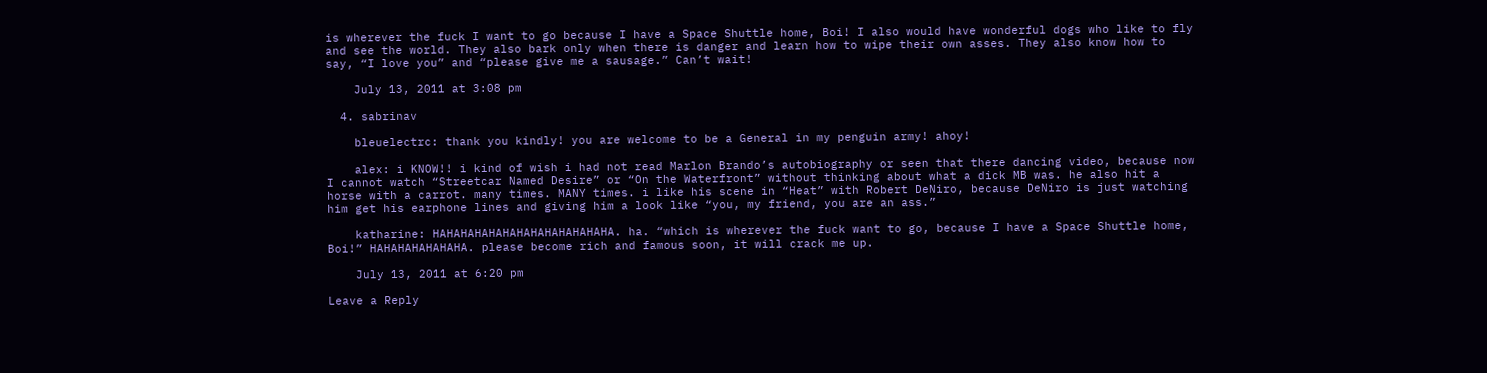is wherever the fuck I want to go because I have a Space Shuttle home, Boi! I also would have wonderful dogs who like to fly and see the world. They also bark only when there is danger and learn how to wipe their own asses. They also know how to say, “I love you” and “please give me a sausage.” Can’t wait!

    July 13, 2011 at 3:08 pm

  4. sabrinav

    bleuelectrc: thank you kindly! you are welcome to be a General in my penguin army! ahoy!

    alex: i KNOW!! i kind of wish i had not read Marlon Brando’s autobiography or seen that there dancing video, because now I cannot watch “Streetcar Named Desire” or “On the Waterfront” without thinking about what a dick MB was. he also hit a horse with a carrot. many times. MANY times. i like his scene in “Heat” with Robert DeNiro, because DeNiro is just watching him get his earphone lines and giving him a look like “you, my friend, you are an ass.”

    katharine: HAHAHAHAHAHAHAHAHAHAHAHAHA. ha. “which is wherever the fuck want to go, because I have a Space Shuttle home, Boi!” HAHAHAHAHAHAHA. please become rich and famous soon, it will crack me up.

    July 13, 2011 at 6:20 pm

Leave a Reply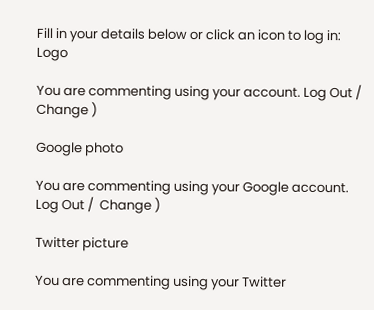Fill in your details below or click an icon to log in: Logo

You are commenting using your account. Log Out /  Change )

Google photo

You are commenting using your Google account. Log Out /  Change )

Twitter picture

You are commenting using your Twitter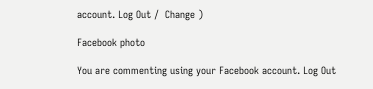account. Log Out /  Change )

Facebook photo

You are commenting using your Facebook account. Log Out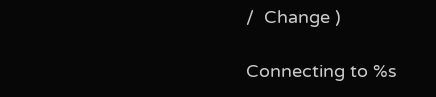/  Change )

Connecting to %s